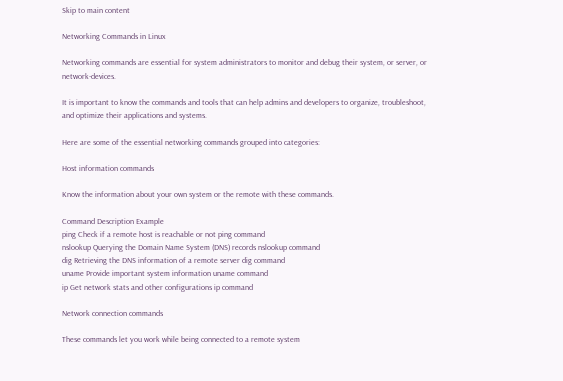Skip to main content

Networking Commands in Linux

Networking commands are essential for system administrators to monitor and debug their system, or server, or network-devices.

It is important to know the commands and tools that can help admins and developers to organize, troubleshoot, and optimize their applications and systems.

Here are some of the essential networking commands grouped into categories:

Host information commands

Know the information about your own system or the remote with these commands.

Command Description Example
ping Check if a remote host is reachable or not ping command
nslookup Querying the Domain Name System (DNS) records nslookup command
dig Retrieving the DNS information of a remote server dig command
uname Provide important system information uname command
ip Get network stats and other configurations ip command

Network connection commands

These commands let you work while being connected to a remote system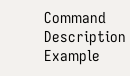Command Description Example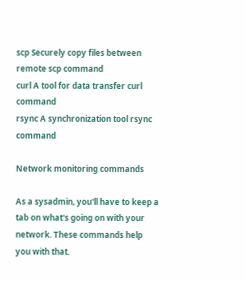scp Securely copy files between remote scp command
curl A tool for data transfer curl command
rsync A synchronization tool rsync command

Network monitoring commands

As a sysadmin, you'll have to keep a tab on what's going on with your network. These commands help you with that.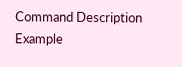Command Description Example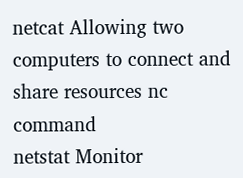netcat Allowing two computers to connect and share resources nc command
netstat Monitor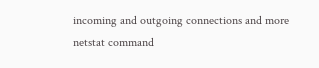incoming and outgoing connections and more netstat command